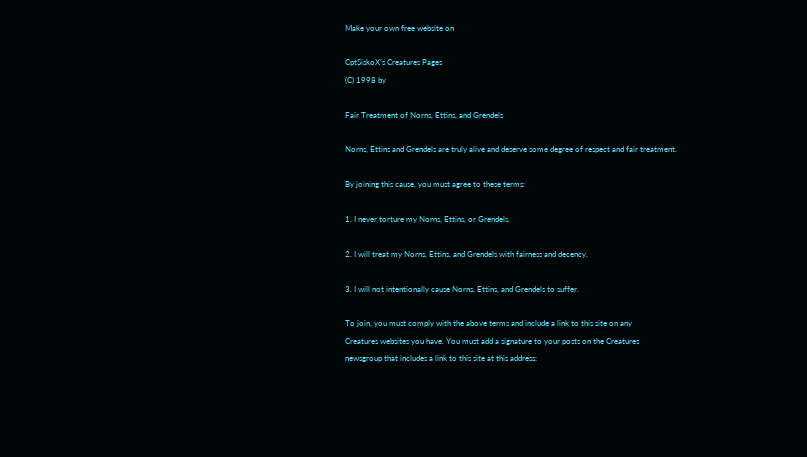Make your own free website on

CptSiskoX's Creatures Pages
(C) 1998 by

Fair Treatment of Norns, Ettins, and Grendels

Norns, Ettins and Grendels are truly alive and deserve some degree of respect and fair treatment.

By joining this cause, you must agree to these terms:

1. I never torture my Norns, Ettins, or Grendels.

2. I will treat my Norns, Ettins, and Grendels with fairness and decency.

3. I will not intentionally cause Norns, Ettins, and Grendels to suffer.

To join, you must comply with the above terms and include a link to this site on any
Creatures websites you have. You must add a signature to your posts on the Creatures
newsgroup that includes a link to this site at this address: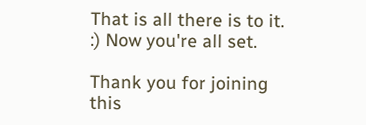That is all there is to it. :) Now you're all set.

Thank you for joining this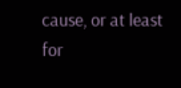cause, or at least for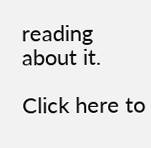reading about it.

Click here to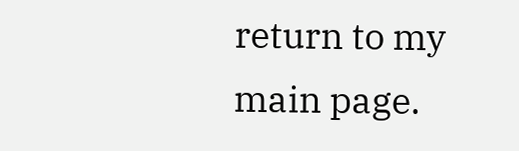return to my main page.